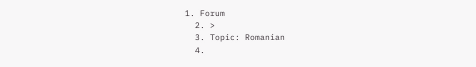1. Forum
  2. >
  3. Topic: Romanian
  4.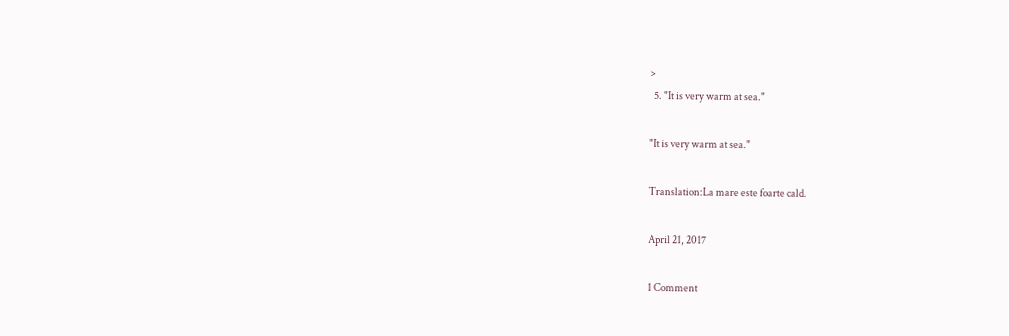>
  5. "It is very warm at sea."

"It is very warm at sea."

Translation:La mare este foarte cald.

April 21, 2017

1 Comment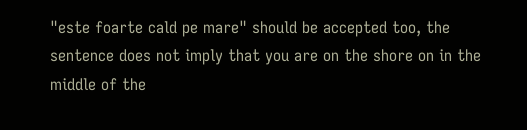"este foarte cald pe mare" should be accepted too, the sentence does not imply that you are on the shore on in the middle of the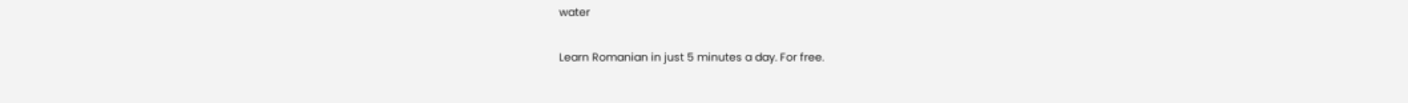water

Learn Romanian in just 5 minutes a day. For free.